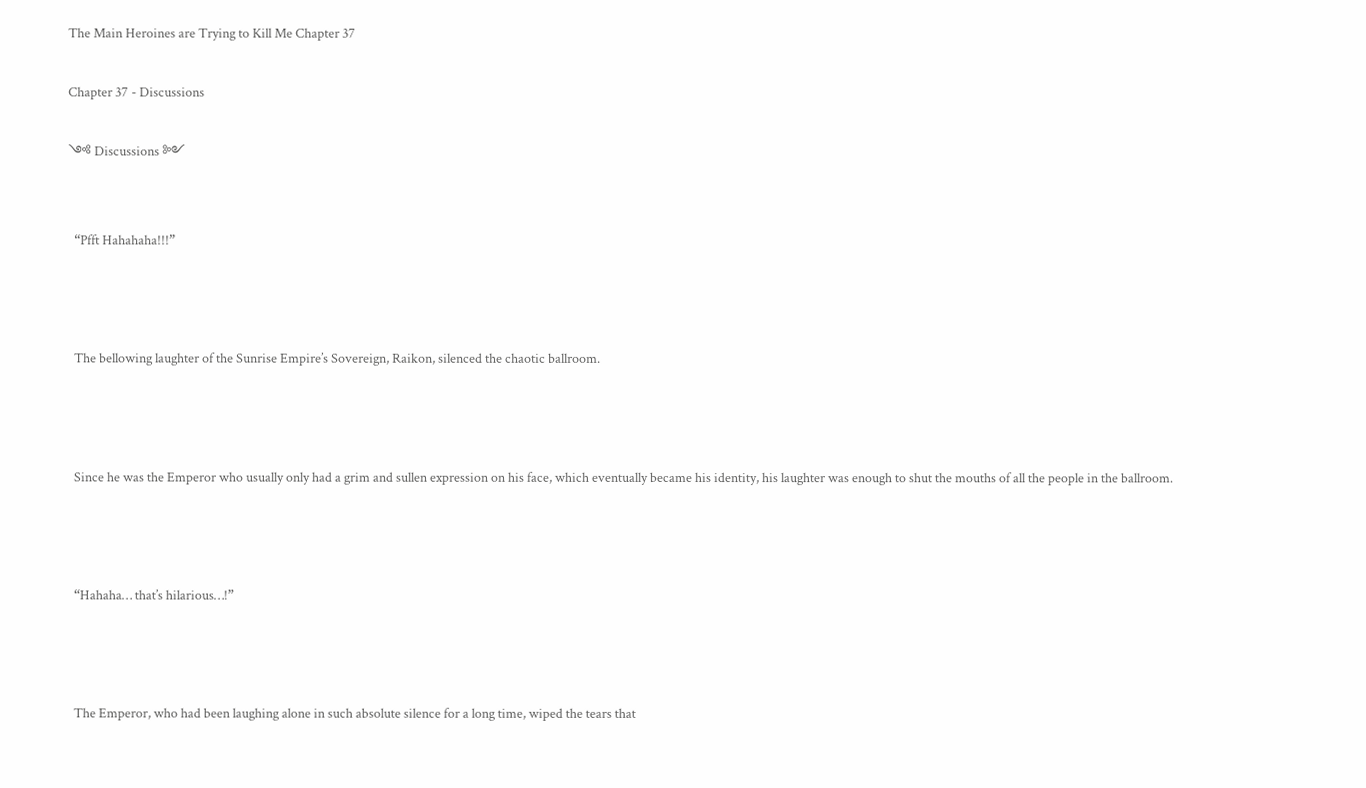The Main Heroines are Trying to Kill Me Chapter 37

Chapter 37 - Discussions

༺ Discussions ༻


  “Pfft Hahahaha!!!”



  The bellowing laughter of the Sunrise Empire’s Sovereign, Raikon, silenced the chaotic ballroom.



  Since he was the Emperor who usually only had a grim and sullen expression on his face, which eventually became his identity, his laughter was enough to shut the mouths of all the people in the ballroom.



  “Hahaha… that’s hilarious…!”



  The Emperor, who had been laughing alone in such absolute silence for a long time, wiped the tears that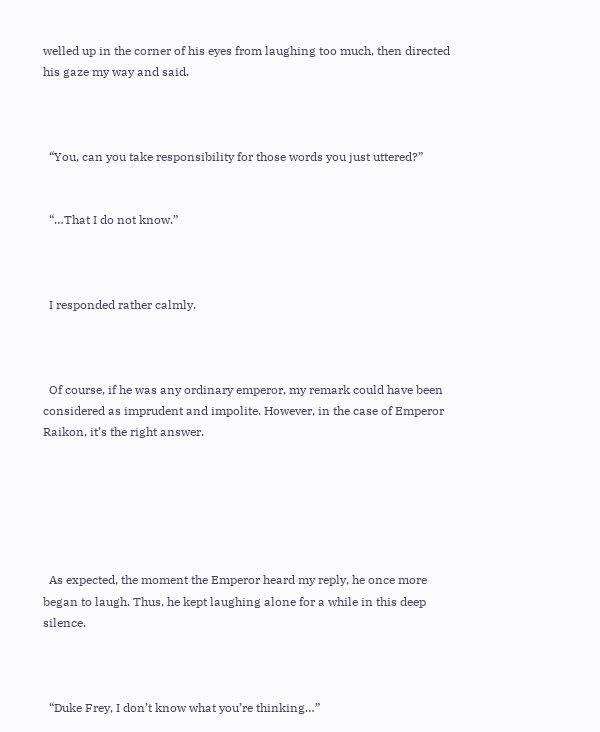welled up in the corner of his eyes from laughing too much, then directed his gaze my way and said.



  “You, can you take responsibility for those words you just uttered?”


  “…That I do not know.”



  I responded rather calmly.



  Of course, if he was any ordinary emperor, my remark could have been considered as imprudent and impolite. However, in the case of Emperor Raikon, it’s the right answer.






  As expected, the moment the Emperor heard my reply, he once more began to laugh. Thus, he kept laughing alone for a while in this deep silence.



  “Duke Frey, I don’t know what you’re thinking…”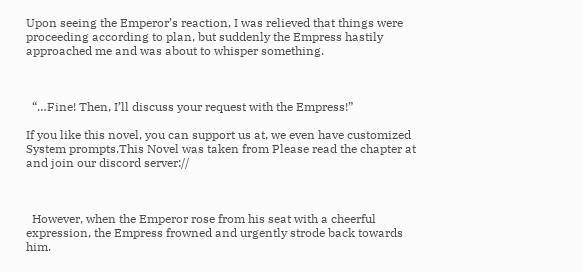Upon seeing the Emperor’s reaction, I was relieved that things were proceeding according to plan, but suddenly the Empress hastily approached me and was about to whisper something.



  “…Fine! Then, I’ll discuss your request with the Empress!”

If you like this novel, you can support us at, we even have customized System prompts.This Novel was taken from Please read the chapter at and join our discord server://



  However, when the Emperor rose from his seat with a cheerful expression, the Empress frowned and urgently strode back towards him.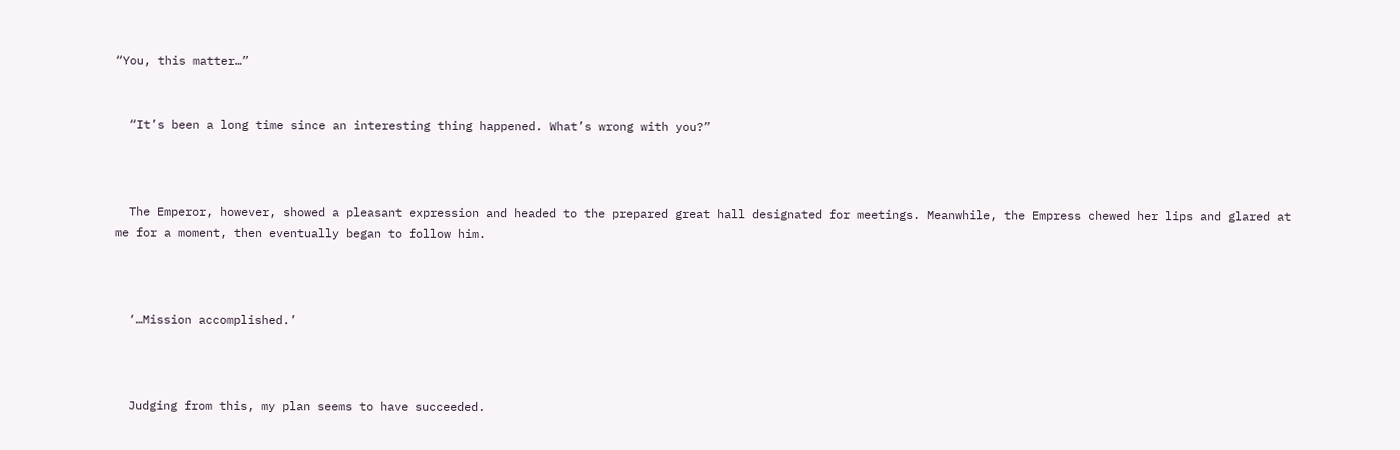“You, this matter…”


  “It’s been a long time since an interesting thing happened. What’s wrong with you?”



  The Emperor, however, showed a pleasant expression and headed to the prepared great hall designated for meetings. Meanwhile, the Empress chewed her lips and glared at me for a moment, then eventually began to follow him.



  ‘…Mission accomplished.’



  Judging from this, my plan seems to have succeeded.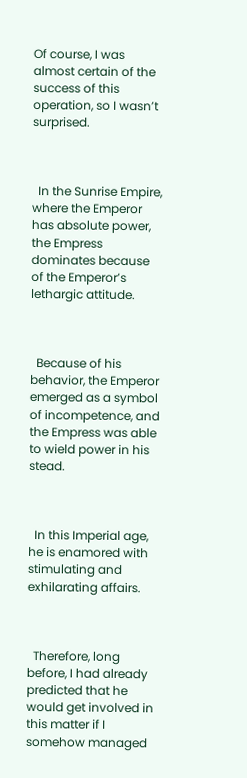Of course, I was almost certain of the success of this operation, so I wasn’t surprised.



  In the Sunrise Empire, where the Emperor has absolute power, the Empress dominates because of the Emperor’s lethargic attitude.



  Because of his behavior, the Emperor emerged as a symbol of incompetence, and the Empress was able to wield power in his stead.



  In this Imperial age, he is enamored with stimulating and exhilarating affairs.



  Therefore, long before, I had already predicted that he would get involved in this matter if I somehow managed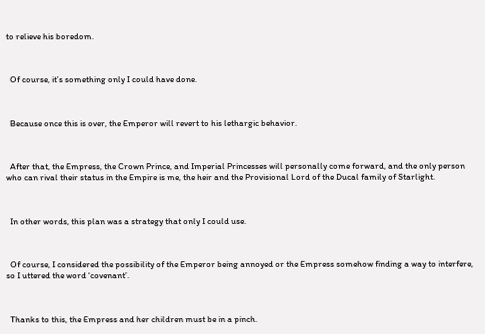to relieve his boredom.



  Of course, it’s something only I could have done.



  Because once this is over, the Emperor will revert to his lethargic behavior.



  After that, the Empress, the Crown Prince, and Imperial Princesses will personally come forward, and the only person who can rival their status in the Empire is me, the heir and the Provisional Lord of the Ducal family of Starlight.



  In other words, this plan was a strategy that only I could use.



  Of course, I considered the possibility of the Emperor being annoyed or the Empress somehow finding a way to interfere, so I uttered the word ‘covenant’.



  Thanks to this, the Empress and her children must be in a pinch.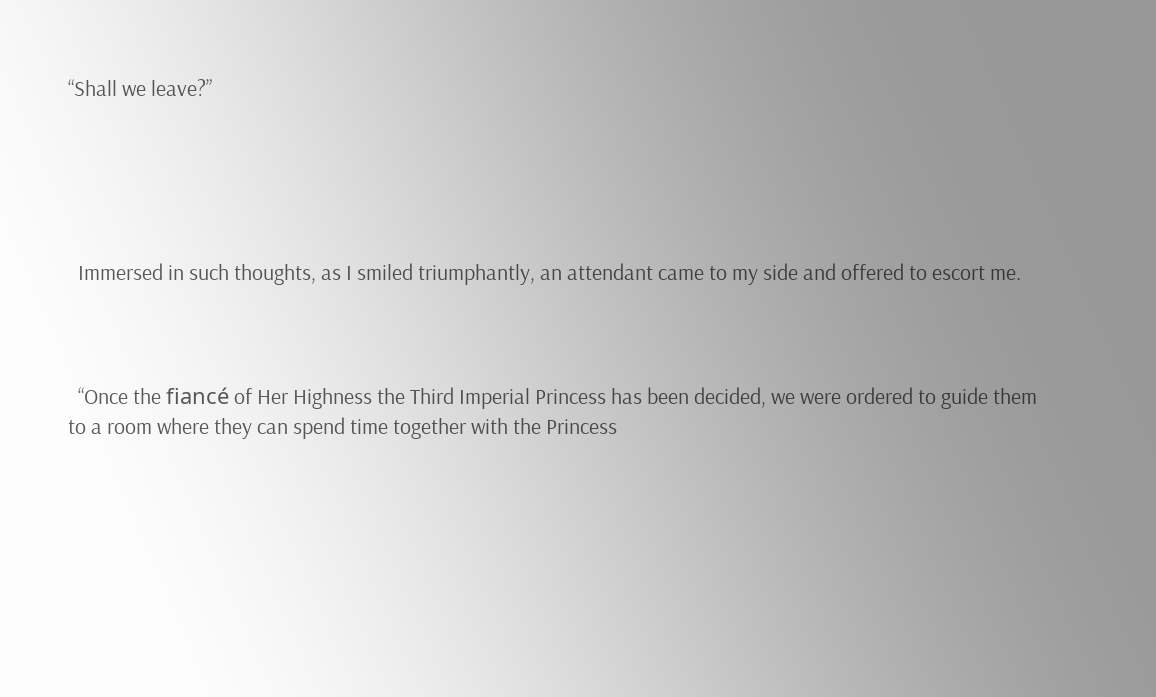“Shall we leave?”





  Immersed in such thoughts, as I smiled triumphantly, an attendant came to my side and offered to escort me.



  “Once the fiancé of Her Highness the Third Imperial Princess has been decided, we were ordered to guide them to a room where they can spend time together with the Princess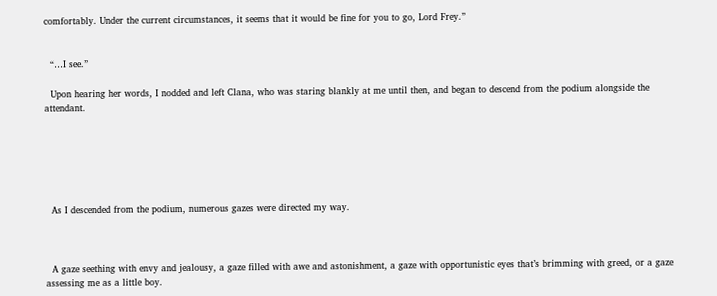comfortably. Under the current circumstances, it seems that it would be fine for you to go, Lord Frey.”


  “…I see.”

  Upon hearing her words, I nodded and left Clana, who was staring blankly at me until then, and began to descend from the podium alongside the attendant.






  As I descended from the podium, numerous gazes were directed my way.



  A gaze seething with envy and jealousy, a gaze filled with awe and astonishment, a gaze with opportunistic eyes that’s brimming with greed, or a gaze assessing me as a little boy.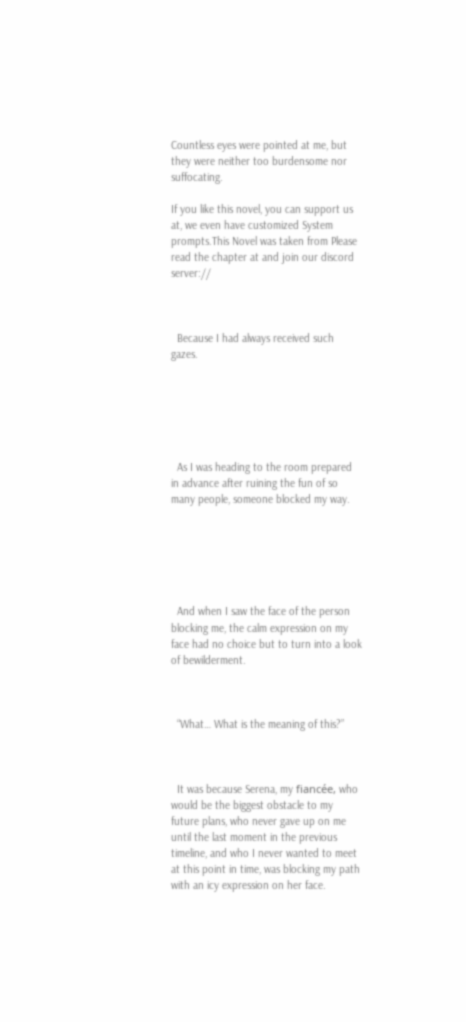Countless eyes were pointed at me, but they were neither too burdensome nor suffocating.

If you like this novel, you can support us at, we even have customized System prompts.This Novel was taken from Please read the chapter at and join our discord server://



  Because I had always received such gazes.






  As I was heading to the room prepared in advance after ruining the fun of so many people, someone blocked my way.






  And when I saw the face of the person blocking me, the calm expression on my face had no choice but to turn into a look of bewilderment.



  “What… What is the meaning of this?”



  It was because Serena, my fiancée, who would be the biggest obstacle to my future plans, who never gave up on me until the last moment in the previous timeline, and who I never wanted to meet at this point in time, was blocking my path with an icy expression on her face.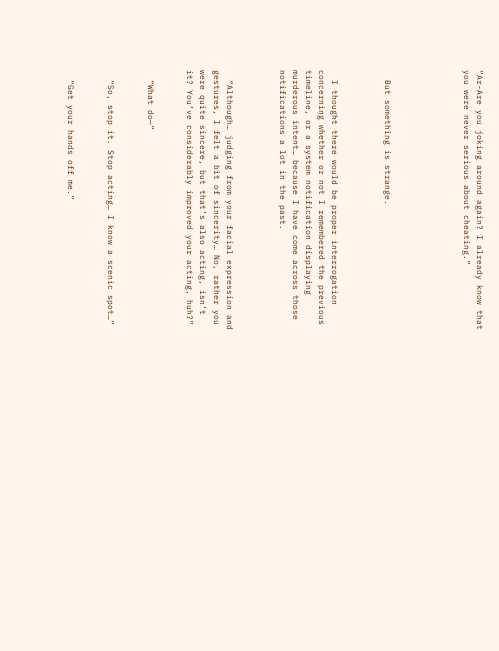“Ar-Are you joking around again? I already know that you were never serious about cheating.”





  But something is strange.



  I thought there would be proper interrogation concerning whether or not I remembered the previous timeline, or a system notification displaying murderous intent… because I have come across those notifications a lot in the past.



  “Although… judging from your facial expression and gestures, I felt a bit of sincerity… No, rather you were quite sincere, but that’s also acting, isn’t it? You’ve considerably improved your acting, huh?”


  “What do—”


  “So, stop it. Stop acting… I know a scenic spot…”


  “Get your hands off me.”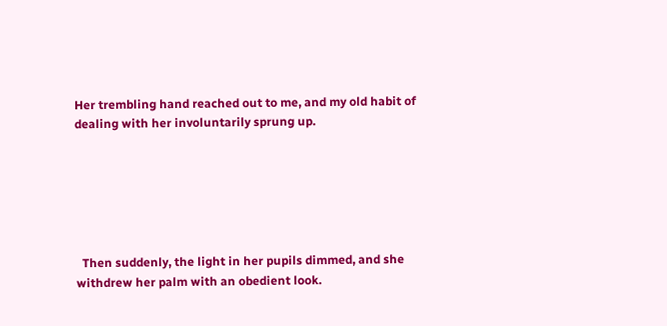Her trembling hand reached out to me, and my old habit of dealing with her involuntarily sprung up.






  Then suddenly, the light in her pupils dimmed, and she withdrew her palm with an obedient look.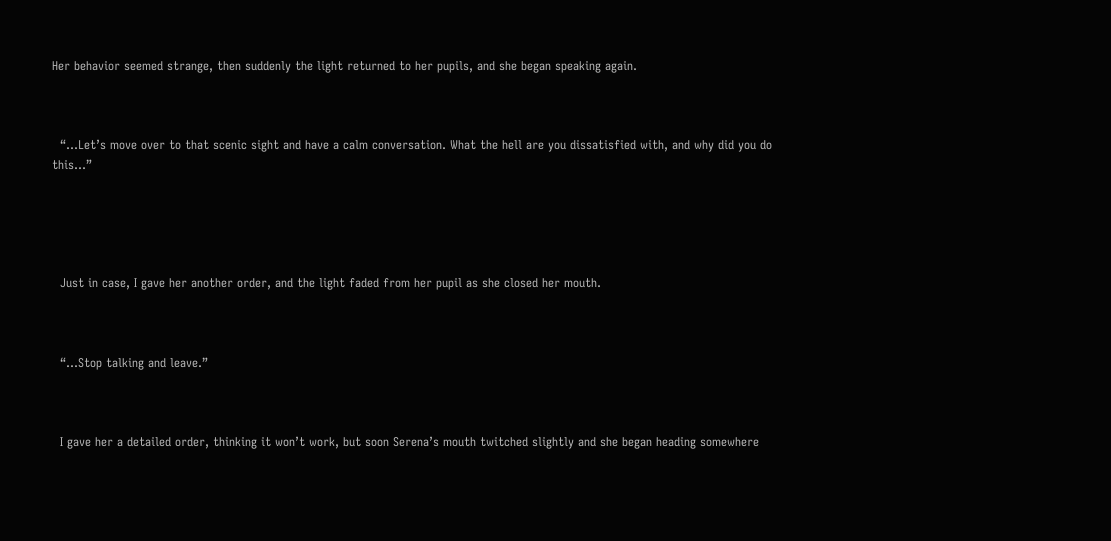Her behavior seemed strange, then suddenly the light returned to her pupils, and she began speaking again.



  “…Let’s move over to that scenic sight and have a calm conversation. What the hell are you dissatisfied with, and why did you do this…”





  Just in case, I gave her another order, and the light faded from her pupil as she closed her mouth.



  “…Stop talking and leave.”



  I gave her a detailed order, thinking it won’t work, but soon Serena’s mouth twitched slightly and she began heading somewhere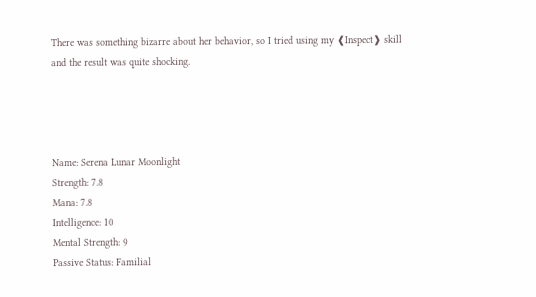There was something bizarre about her behavior, so I tried using my ❰Inspect❱ skill and the result was quite shocking.




Name: Serena Lunar Moonlight
Strength: 7.8
Mana: 7.8
Intelligence: 10
Mental Strength: 9
Passive Status: Familial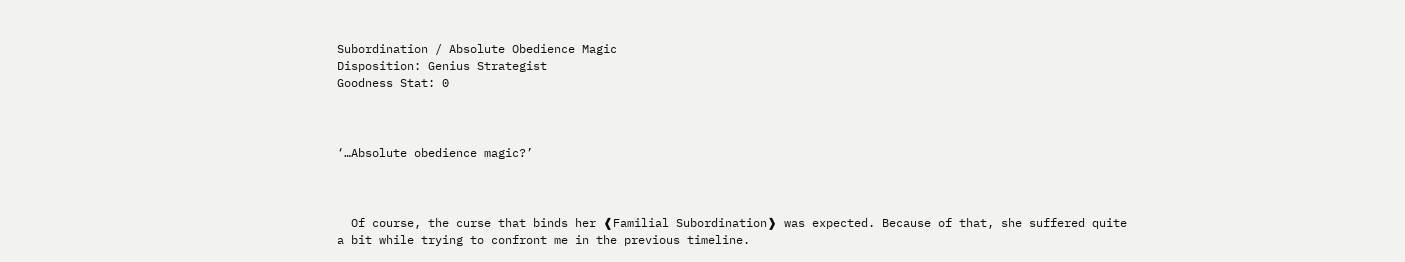Subordination / Absolute Obedience Magic
Disposition: Genius Strategist
Goodness Stat: 0



‘…Absolute obedience magic?’



  Of course, the curse that binds her ❰Familial Subordination❱ was expected. Because of that, she suffered quite a bit while trying to confront me in the previous timeline.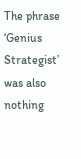The phrase ‘Genius Strategist’ was also nothing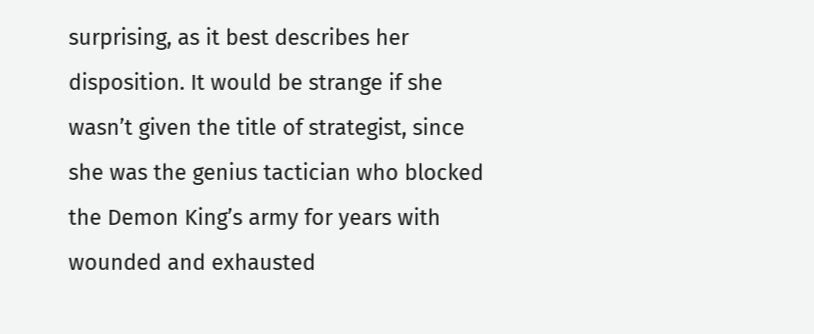surprising, as it best describes her disposition. It would be strange if she wasn’t given the title of strategist, since she was the genius tactician who blocked the Demon King’s army for years with wounded and exhausted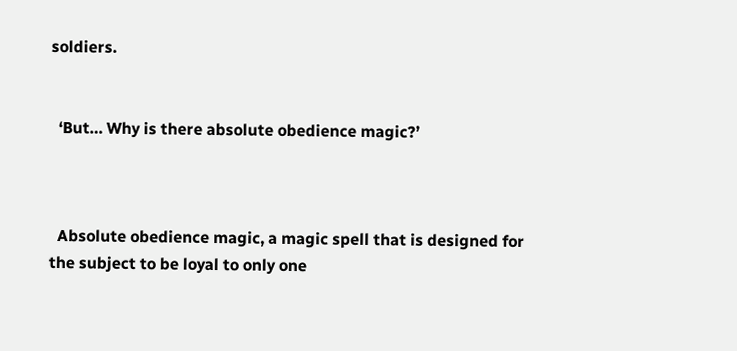soldiers.


  ‘But… Why is there absolute obedience magic?’



  Absolute obedience magic, a magic spell that is designed for the subject to be loyal to only one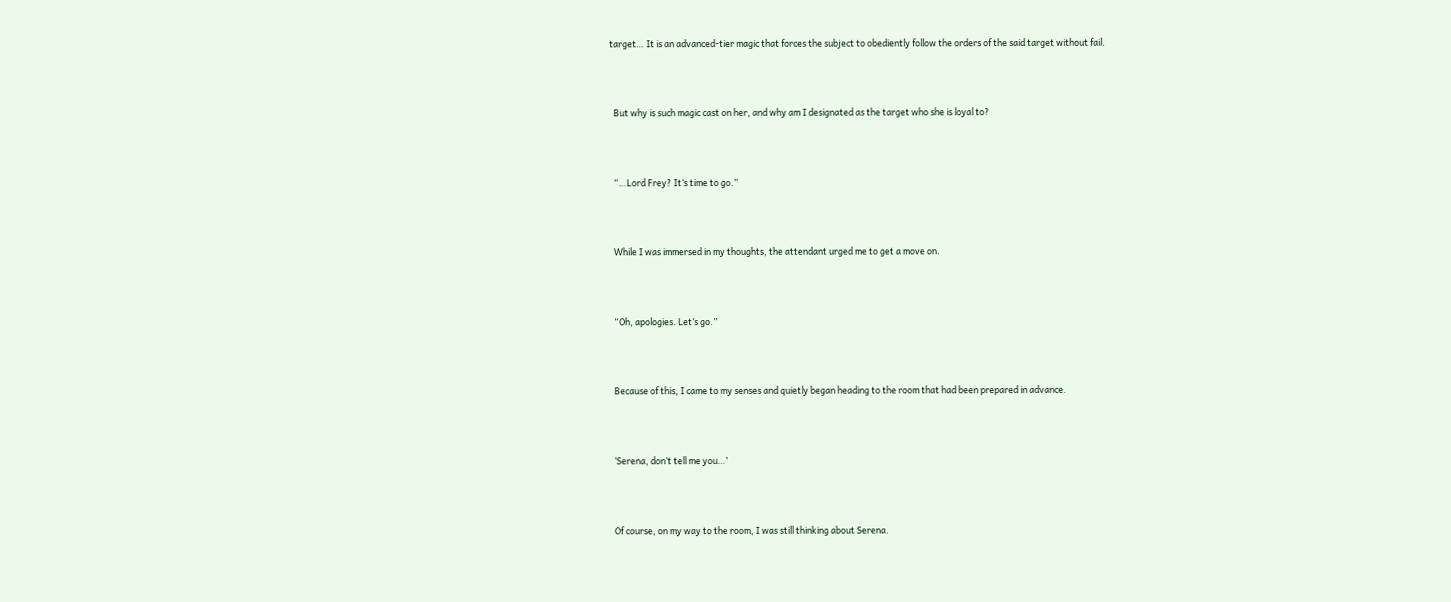target… It is an advanced-tier magic that forces the subject to obediently follow the orders of the said target without fail.



  But why is such magic cast on her, and why am I designated as the target who she is loyal to?



  “…Lord Frey? It’s time to go.”



  While I was immersed in my thoughts, the attendant urged me to get a move on.



  “Oh, apologies. Let’s go.”



  Because of this, I came to my senses and quietly began heading to the room that had been prepared in advance.



  ‘Serena, don’t tell me you…’



  Of course, on my way to the room, I was still thinking about Serena.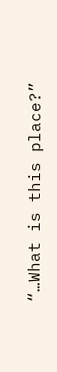“…What is this place?”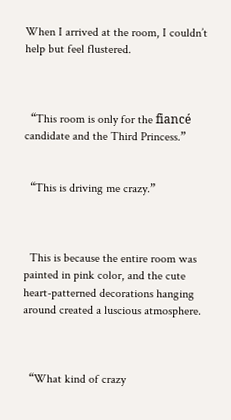When I arrived at the room, I couldn’t help but feel flustered.



  “This room is only for the fiancé candidate and the Third Princess.”


  “This is driving me crazy.”



  This is because the entire room was painted in pink color, and the cute heart-patterned decorations hanging around created a luscious atmosphere.



  “What kind of crazy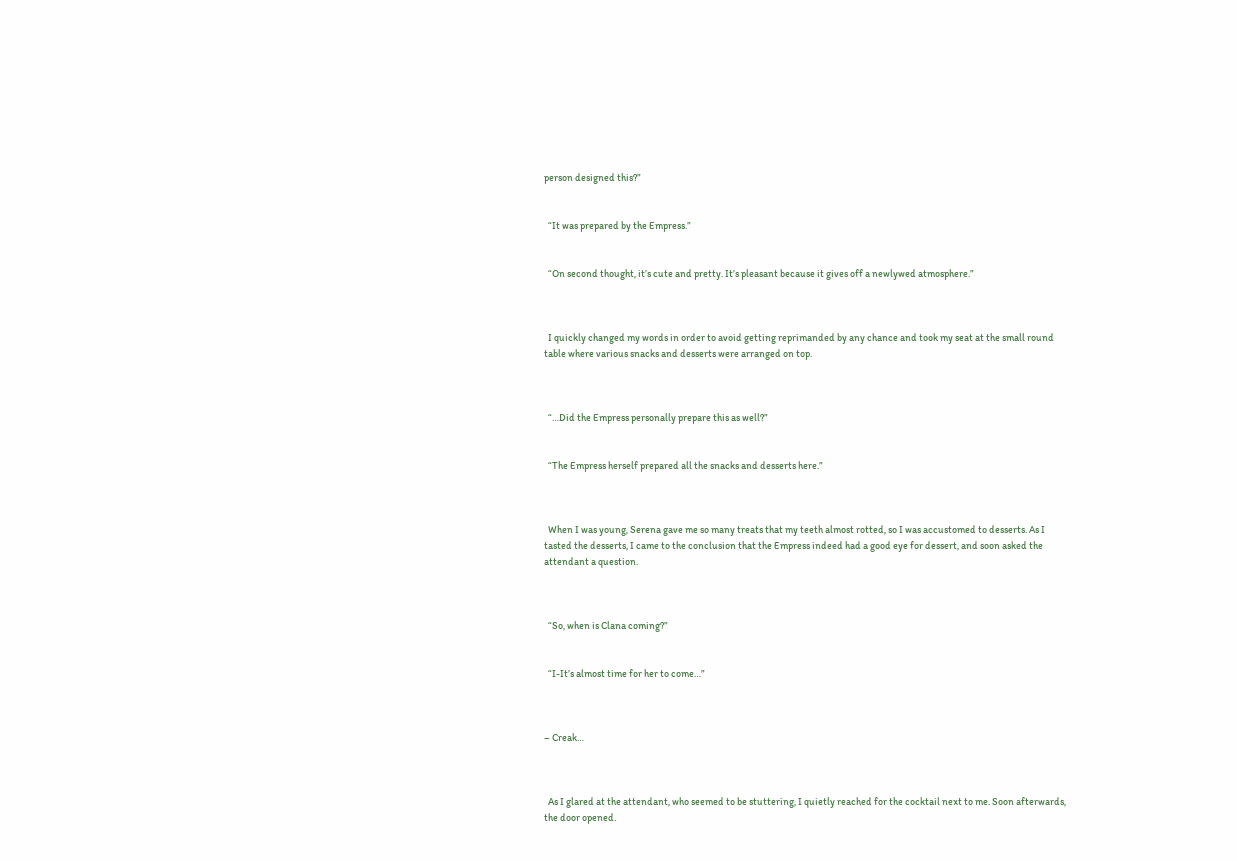person designed this?”


  “It was prepared by the Empress.”


  “On second thought, it’s cute and pretty. It’s pleasant because it gives off a newlywed atmosphere.”



  I quickly changed my words in order to avoid getting reprimanded by any chance and took my seat at the small round table where various snacks and desserts were arranged on top.



  “…Did the Empress personally prepare this as well?”


  “The Empress herself prepared all the snacks and desserts here.”



  When I was young, Serena gave me so many treats that my teeth almost rotted, so I was accustomed to desserts. As I tasted the desserts, I came to the conclusion that the Empress indeed had a good eye for dessert, and soon asked the attendant a question.



  “So, when is Clana coming?”


  “I-It’s almost time for her to come…”



– Creak…



  As I glared at the attendant, who seemed to be stuttering, I quietly reached for the cocktail next to me. Soon afterwards, the door opened.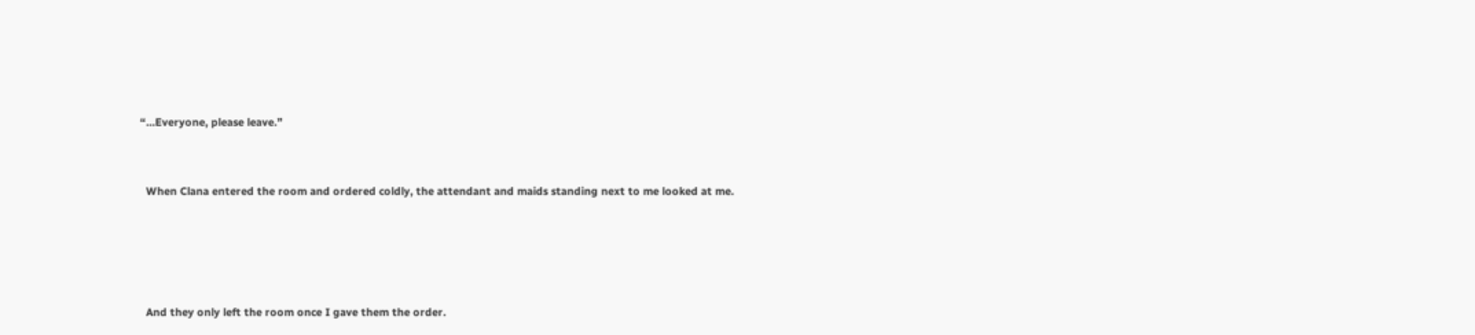“…Everyone, please leave.”



  When Clana entered the room and ordered coldly, the attendant and maids standing next to me looked at me.






  And they only left the room once I gave them the order.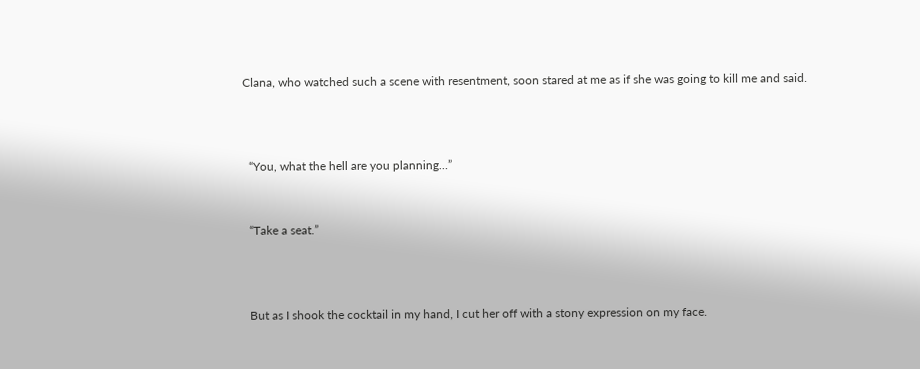Clana, who watched such a scene with resentment, soon stared at me as if she was going to kill me and said.



  “You, what the hell are you planning…”


  “Take a seat.”



  But as I shook the cocktail in my hand, I cut her off with a stony expression on my face.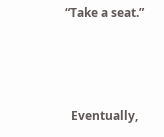“Take a seat.”



  Eventually,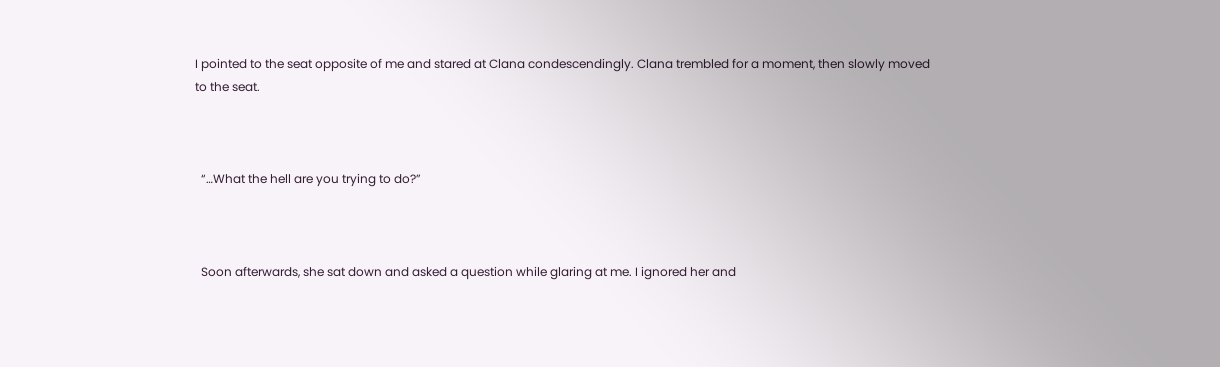I pointed to the seat opposite of me and stared at Clana condescendingly. Clana trembled for a moment, then slowly moved to the seat.



  “…What the hell are you trying to do?”



  Soon afterwards, she sat down and asked a question while glaring at me. I ignored her and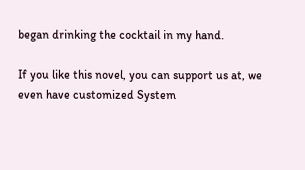began drinking the cocktail in my hand.

If you like this novel, you can support us at, we even have customized System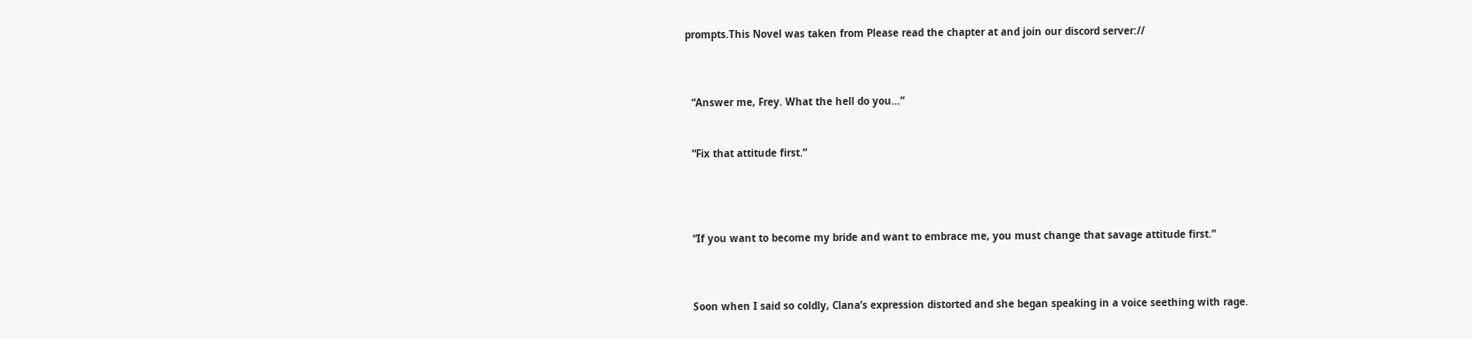prompts.This Novel was taken from Please read the chapter at and join our discord server://



  “Answer me, Frey. What the hell do you…”


  “Fix that attitude first.”




  “If you want to become my bride and want to embrace me, you must change that savage attitude first.”



  Soon when I said so coldly, Clana’s expression distorted and she began speaking in a voice seething with rage.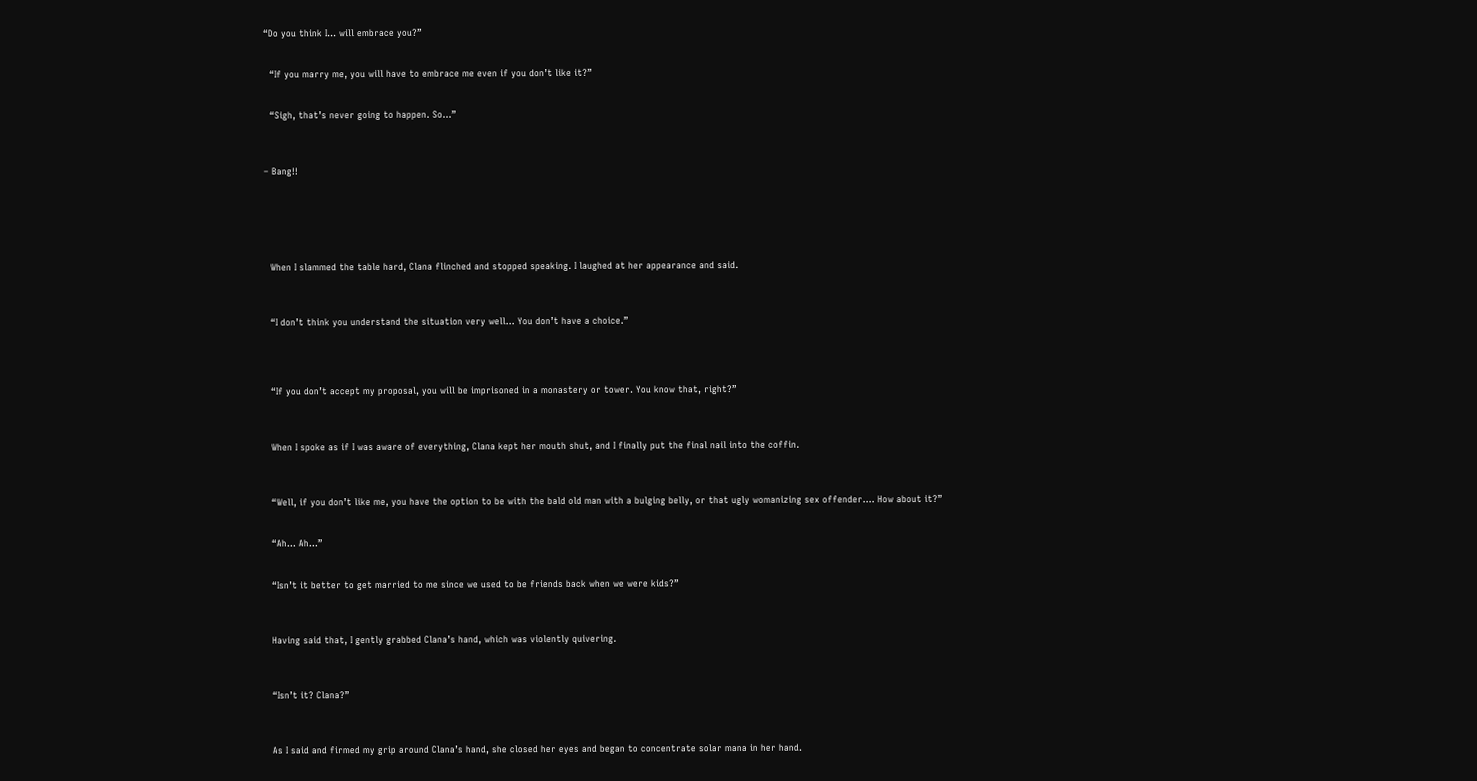“Do you think I… will embrace you?”


  “If you marry me, you will have to embrace me even if you don’t like it?”


  “Sigh, that’s never going to happen. So…”



– Bang!!






  When I slammed the table hard, Clana flinched and stopped speaking. I laughed at her appearance and said.



  “I don’t think you understand the situation very well… You don’t have a choice.”




  “If you don’t accept my proposal, you will be imprisoned in a monastery or tower. You know that, right?”



  When I spoke as if I was aware of everything, Clana kept her mouth shut, and I finally put the final nail into the coffin.



  “Well, if you don’t like me, you have the option to be with the bald old man with a bulging belly, or that ugly womanizing sex offender…. How about it?”


  “Ah… Ah…”


  “Isn’t it better to get married to me since we used to be friends back when we were kids?”



  Having said that, I gently grabbed Clana’s hand, which was violently quivering.



  “Isn’t it? Clana?”



  As I said and firmed my grip around Clana’s hand, she closed her eyes and began to concentrate solar mana in her hand.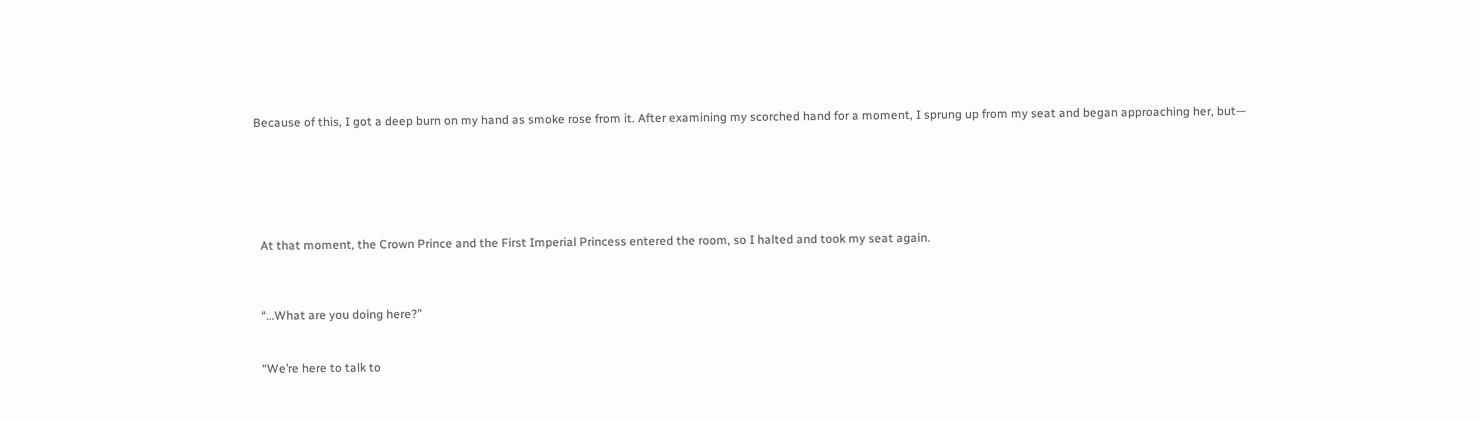Because of this, I got a deep burn on my hand as smoke rose from it. After examining my scorched hand for a moment, I sprung up from my seat and began approaching her, but—






  At that moment, the Crown Prince and the First Imperial Princess entered the room, so I halted and took my seat again.



  “…What are you doing here?”


  “We’re here to talk to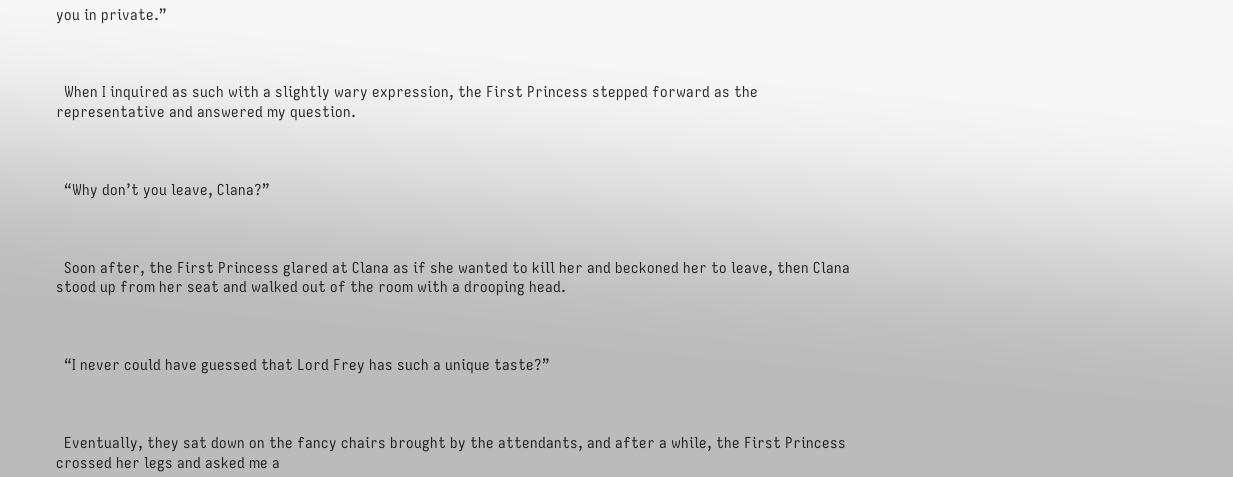you in private.”



  When I inquired as such with a slightly wary expression, the First Princess stepped forward as the representative and answered my question.



  “Why don’t you leave, Clana?”



  Soon after, the First Princess glared at Clana as if she wanted to kill her and beckoned her to leave, then Clana stood up from her seat and walked out of the room with a drooping head.



  “I never could have guessed that Lord Frey has such a unique taste?”



  Eventually, they sat down on the fancy chairs brought by the attendants, and after a while, the First Princess crossed her legs and asked me a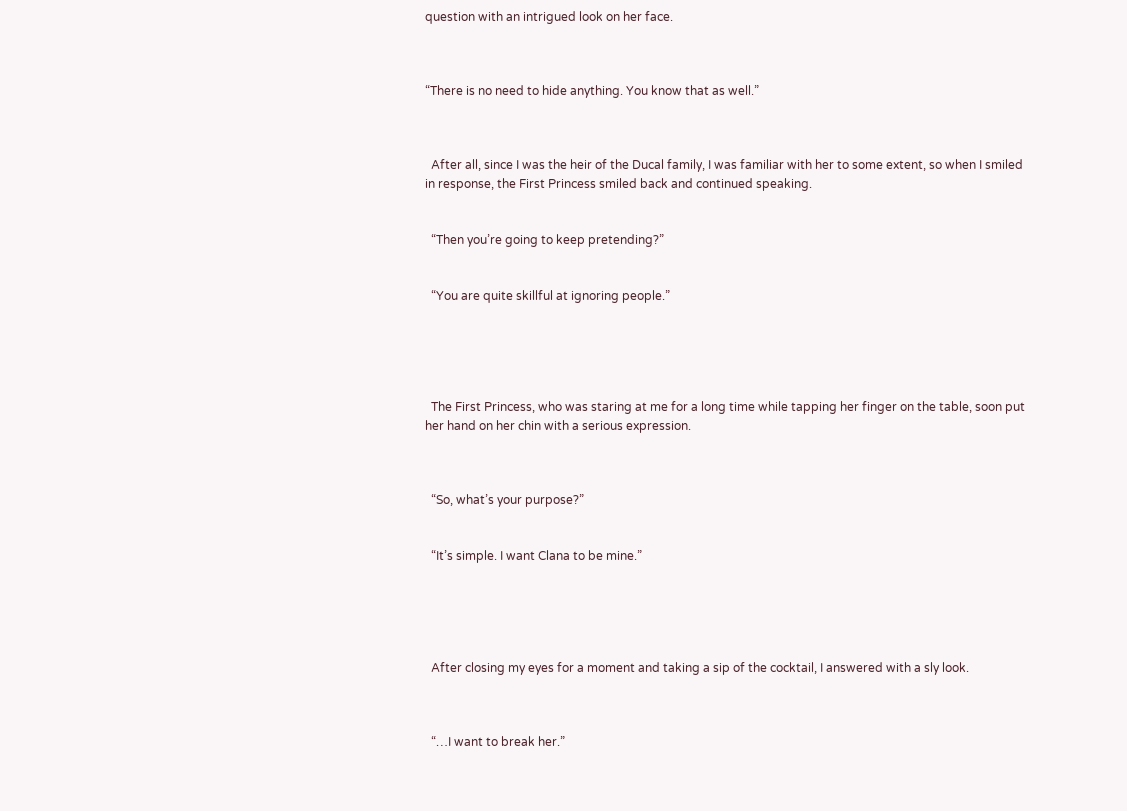question with an intrigued look on her face.



“There is no need to hide anything. You know that as well.”



  After all, since I was the heir of the Ducal family, I was familiar with her to some extent, so when I smiled in response, the First Princess smiled back and continued speaking.


  “Then you’re going to keep pretending?”


  “You are quite skillful at ignoring people.”





  The First Princess, who was staring at me for a long time while tapping her finger on the table, soon put her hand on her chin with a serious expression.



  “So, what’s your purpose?”


  “It’s simple. I want Clana to be mine.”





  After closing my eyes for a moment and taking a sip of the cocktail, I answered with a sly look.



  “…I want to break her.”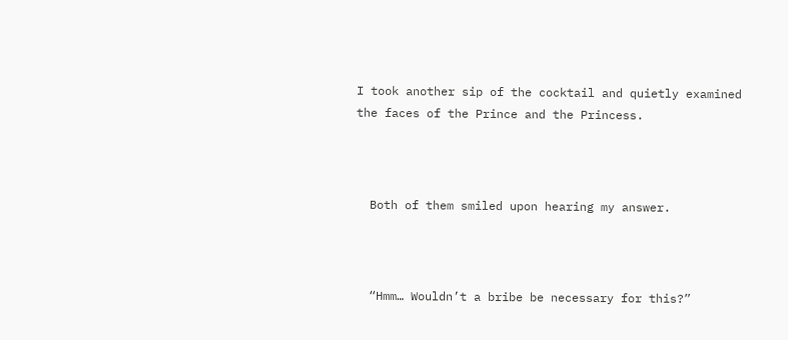I took another sip of the cocktail and quietly examined the faces of the Prince and the Princess.



  Both of them smiled upon hearing my answer.



  “Hmm… Wouldn’t a bribe be necessary for this?”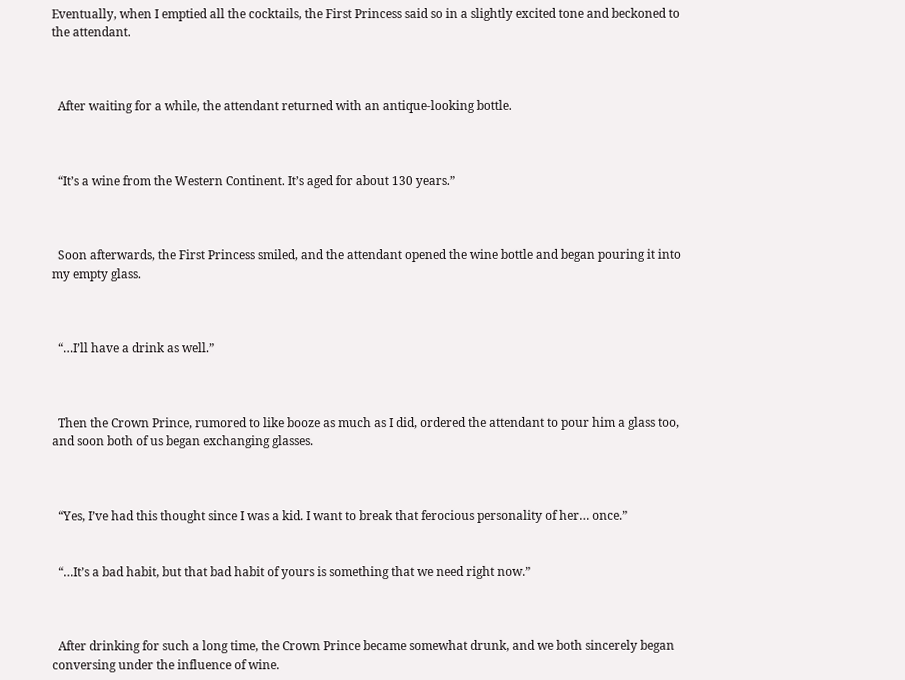Eventually, when I emptied all the cocktails, the First Princess said so in a slightly excited tone and beckoned to the attendant.



  After waiting for a while, the attendant returned with an antique-looking bottle.



  “It’s a wine from the Western Continent. It’s aged for about 130 years.”



  Soon afterwards, the First Princess smiled, and the attendant opened the wine bottle and began pouring it into my empty glass.



  “…I’ll have a drink as well.”



  Then the Crown Prince, rumored to like booze as much as I did, ordered the attendant to pour him a glass too, and soon both of us began exchanging glasses.



  “Yes, I’ve had this thought since I was a kid. I want to break that ferocious personality of her… once.”


  “…It’s a bad habit, but that bad habit of yours is something that we need right now.”



  After drinking for such a long time, the Crown Prince became somewhat drunk, and we both sincerely began conversing under the influence of wine.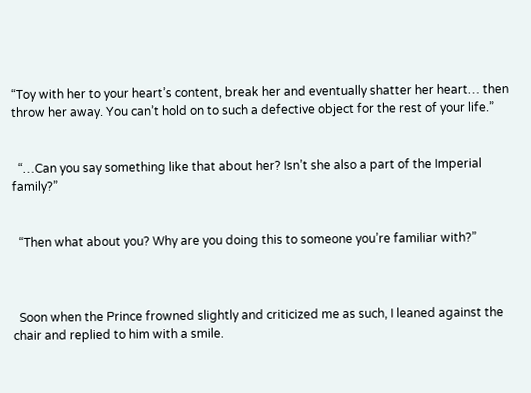“Toy with her to your heart’s content, break her and eventually shatter her heart… then throw her away. You can’t hold on to such a defective object for the rest of your life.”


  “…Can you say something like that about her? Isn’t she also a part of the Imperial family?”


  “Then what about you? Why are you doing this to someone you’re familiar with?”



  Soon when the Prince frowned slightly and criticized me as such, I leaned against the chair and replied to him with a smile.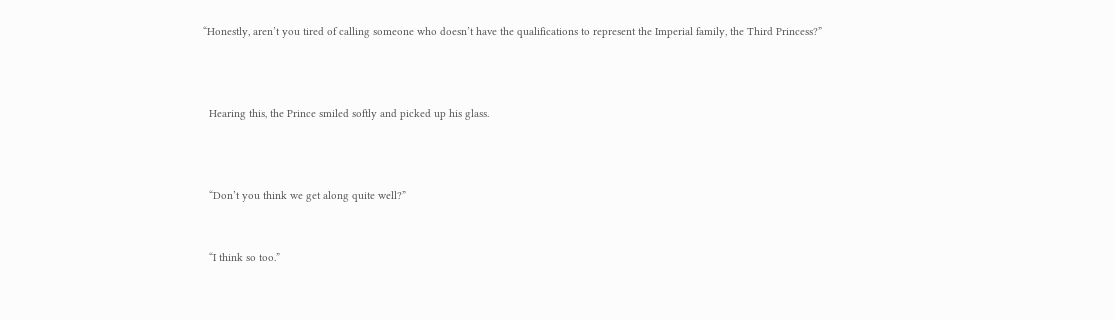“Honestly, aren’t you tired of calling someone who doesn’t have the qualifications to represent the Imperial family, the Third Princess?”



  Hearing this, the Prince smiled softly and picked up his glass.



  “Don’t you think we get along quite well?”


  “I think so too.”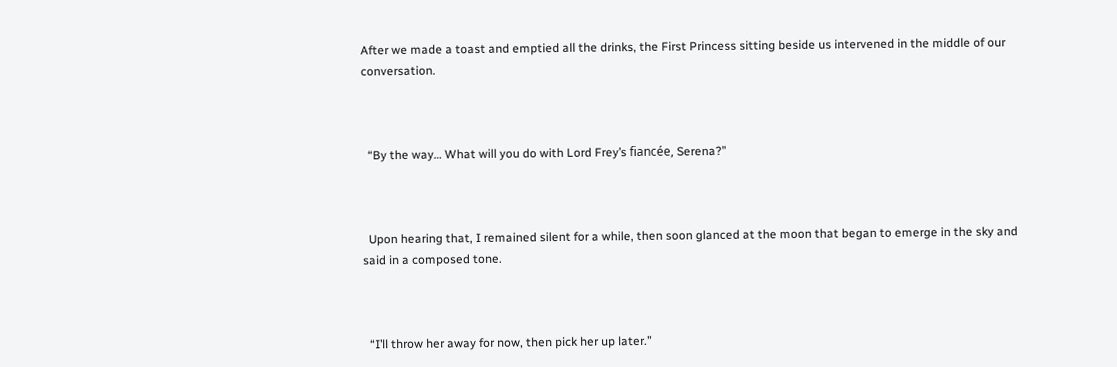After we made a toast and emptied all the drinks, the First Princess sitting beside us intervened in the middle of our conversation.



  “By the way… What will you do with Lord Frey’s fiancée, Serena?”



  Upon hearing that, I remained silent for a while, then soon glanced at the moon that began to emerge in the sky and said in a composed tone.



  “I’ll throw her away for now, then pick her up later.”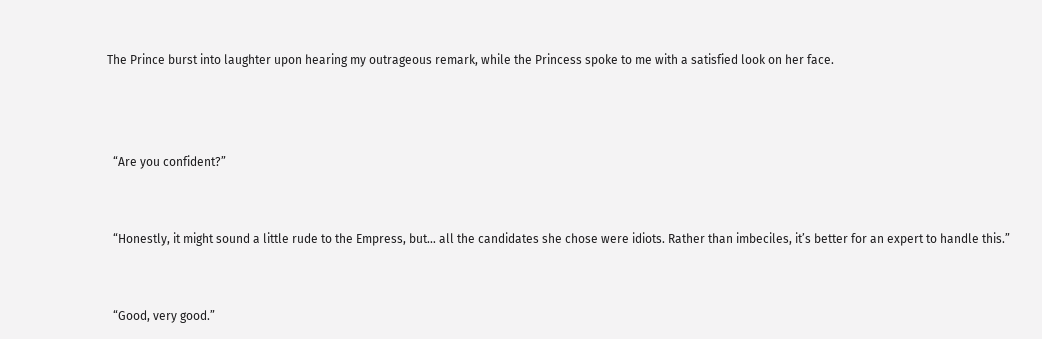The Prince burst into laughter upon hearing my outrageous remark, while the Princess spoke to me with a satisfied look on her face.



  “Are you confident?”


  “Honestly, it might sound a little rude to the Empress, but… all the candidates she chose were idiots. Rather than imbeciles, it’s better for an expert to handle this.”


  “Good, very good.”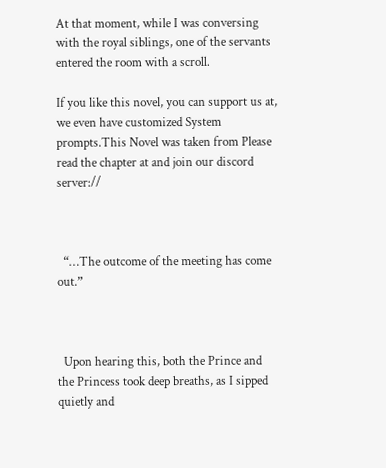At that moment, while I was conversing with the royal siblings, one of the servants entered the room with a scroll.

If you like this novel, you can support us at, we even have customized System prompts.This Novel was taken from Please read the chapter at and join our discord server://



  “…The outcome of the meeting has come out.”



  Upon hearing this, both the Prince and the Princess took deep breaths, as I sipped quietly and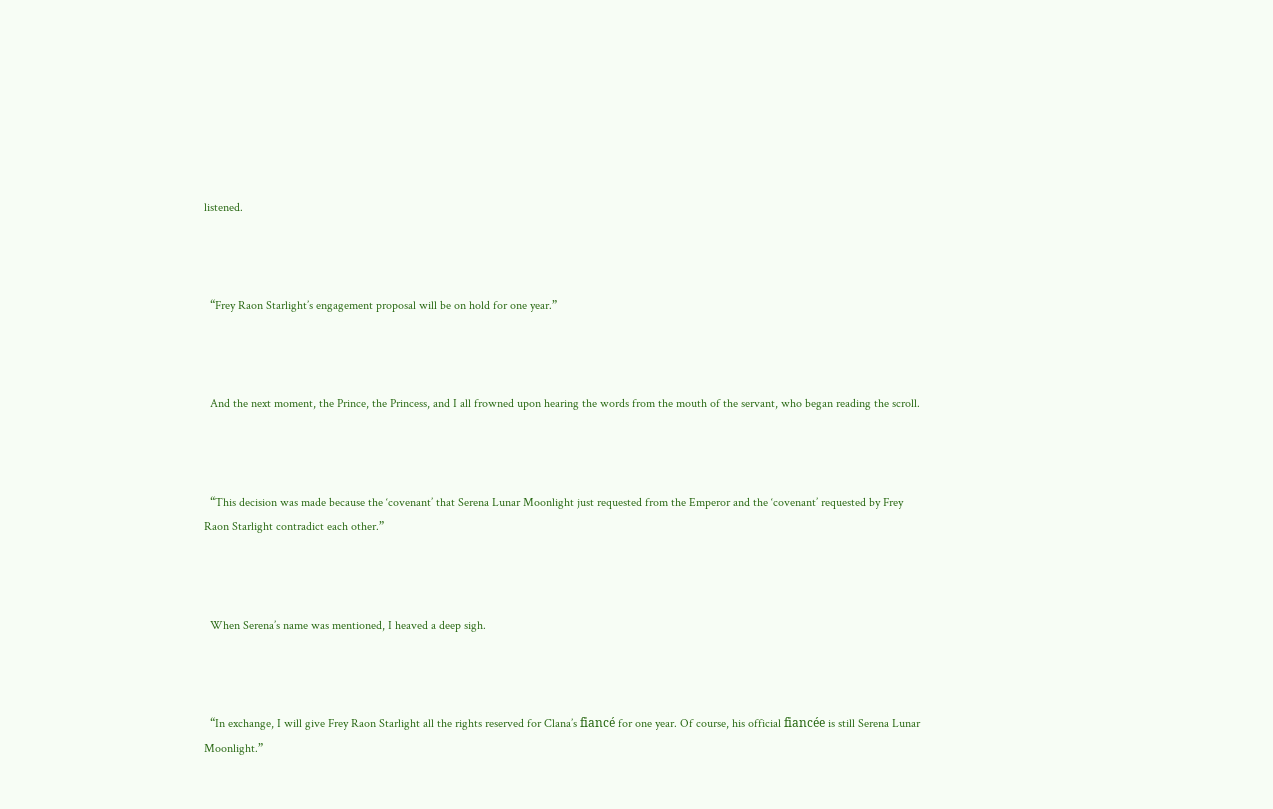listened.



  “Frey Raon Starlight’s engagement proposal will be on hold for one year.”



  And the next moment, the Prince, the Princess, and I all frowned upon hearing the words from the mouth of the servant, who began reading the scroll.



  “This decision was made because the ‘covenant’ that Serena Lunar Moonlight just requested from the Emperor and the ‘covenant’ requested by Frey Raon Starlight contradict each other.”



  When Serena’s name was mentioned, I heaved a deep sigh.



  “In exchange, I will give Frey Raon Starlight all the rights reserved for Clana’s fiancé for one year. Of course, his official fiancée is still Serena Lunar Moonlight.”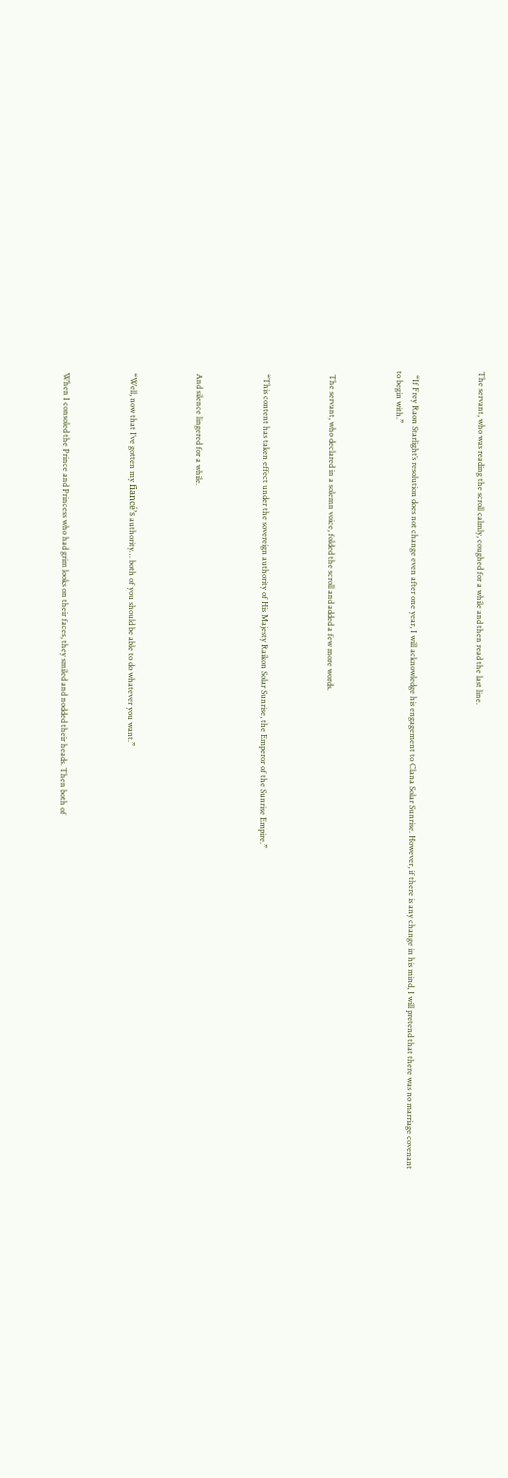The servant, who was reading the scroll calmly, coughed for a while and then read the last line.



  “If Frey Raon Starlight’s resolution does not change even after one year, I will acknowledge his engagement to Clana Solar Sunrise. However, if there is any change in his mind, I will pretend that there was no marriage covenant to begin with.”



  The servant, who declared in a solemn voice, folded the scroll and added a few more words.



  “This content has taken effect under the sovereign authority of His Majesty Raikon Solar Sunrise, the Emperor of the Sunrise Empire.”



  And silence lingered for a while.



  “Well, now that I’ve gotten my fiancé’s authority… both of you should be able to do whatever you want.”



  When I consoled the Prince and Princess who had grim looks on their faces, they smiled and nodded their heads. Then both of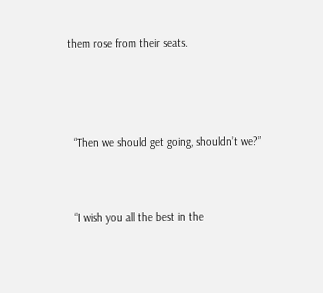them rose from their seats.



  “Then we should get going, shouldn’t we?”


  “I wish you all the best in the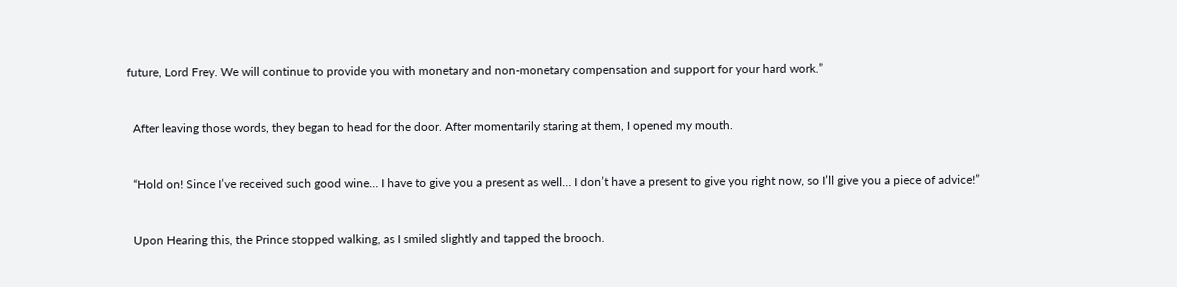future, Lord Frey. We will continue to provide you with monetary and non-monetary compensation and support for your hard work.”



  After leaving those words, they began to head for the door. After momentarily staring at them, I opened my mouth.



  “Hold on! Since I’ve received such good wine… I have to give you a present as well… I don’t have a present to give you right now, so I’ll give you a piece of advice!”



  Upon Hearing this, the Prince stopped walking, as I smiled slightly and tapped the brooch.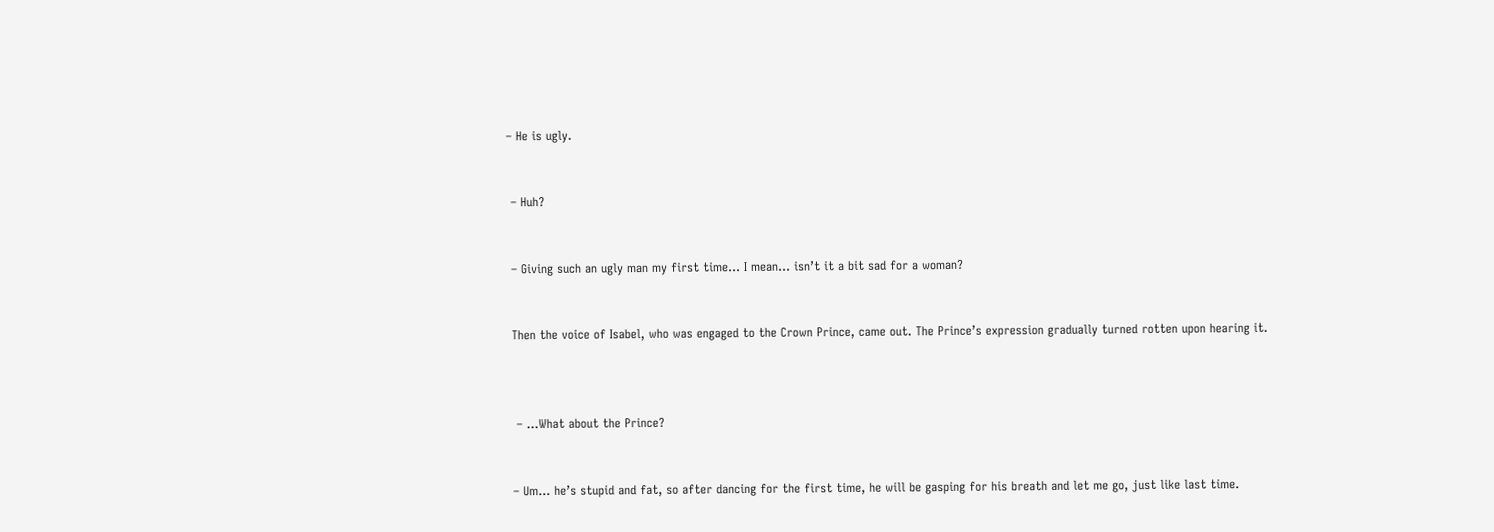– He is ugly.


 – Huh?


 – Giving such an ugly man my first time… I mean… isn’t it a bit sad for a woman?


 Then the voice of Isabel, who was engaged to the Crown Prince, came out. The Prince’s expression gradually turned rotten upon hearing it.



  – …What about the Prince?


 – Um… he’s stupid and fat, so after dancing for the first time, he will be gasping for his breath and let me go, just like last time.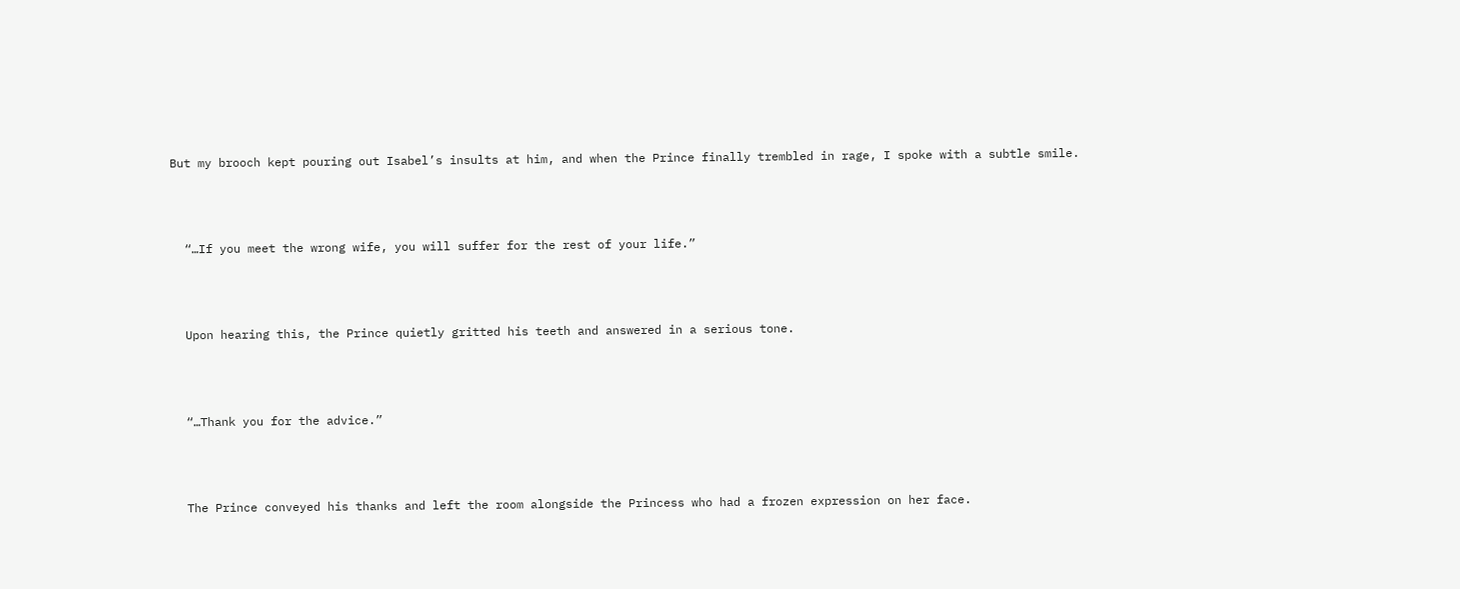But my brooch kept pouring out Isabel’s insults at him, and when the Prince finally trembled in rage, I spoke with a subtle smile.



  “…If you meet the wrong wife, you will suffer for the rest of your life.”



  Upon hearing this, the Prince quietly gritted his teeth and answered in a serious tone.



  “…Thank you for the advice.”



  The Prince conveyed his thanks and left the room alongside the Princess who had a frozen expression on her face.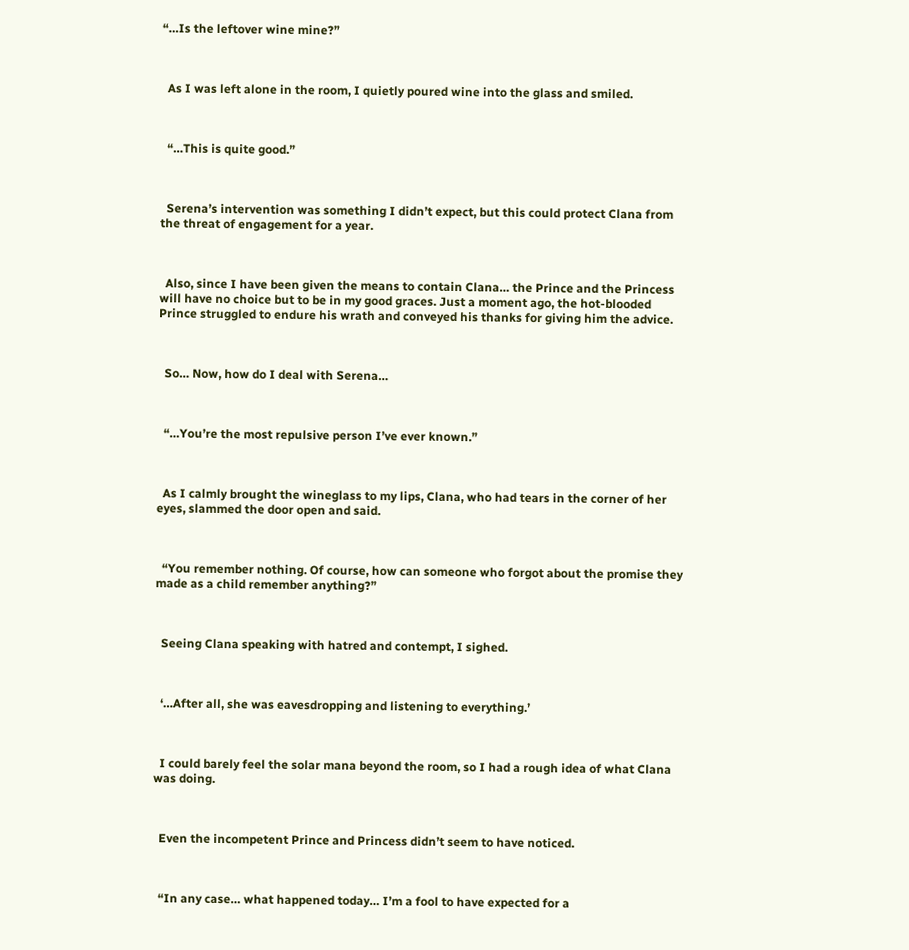“…Is the leftover wine mine?”



  As I was left alone in the room, I quietly poured wine into the glass and smiled.



  “…This is quite good.”



  Serena’s intervention was something I didn’t expect, but this could protect Clana from the threat of engagement for a year.



  Also, since I have been given the means to contain Clana… the Prince and the Princess will have no choice but to be in my good graces. Just a moment ago, the hot-blooded Prince struggled to endure his wrath and conveyed his thanks for giving him the advice.



  So… Now, how do I deal with Serena…



  “…You’re the most repulsive person I’ve ever known.”



  As I calmly brought the wineglass to my lips, Clana, who had tears in the corner of her eyes, slammed the door open and said.



  “You remember nothing. Of course, how can someone who forgot about the promise they made as a child remember anything?”



  Seeing Clana speaking with hatred and contempt, I sighed.



  ‘…After all, she was eavesdropping and listening to everything.’



  I could barely feel the solar mana beyond the room, so I had a rough idea of what Clana was doing.



  Even the incompetent Prince and Princess didn’t seem to have noticed.



  “In any case… what happened today… I’m a fool to have expected for a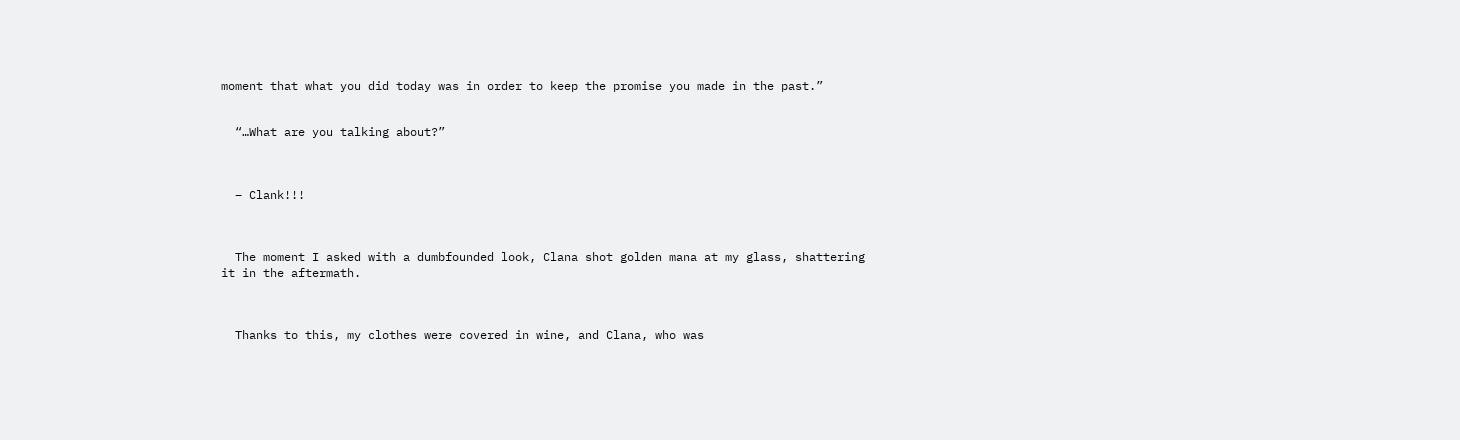moment that what you did today was in order to keep the promise you made in the past.”


  “…What are you talking about?”



  – Clank!!!



  The moment I asked with a dumbfounded look, Clana shot golden mana at my glass, shattering it in the aftermath.



  Thanks to this, my clothes were covered in wine, and Clana, who was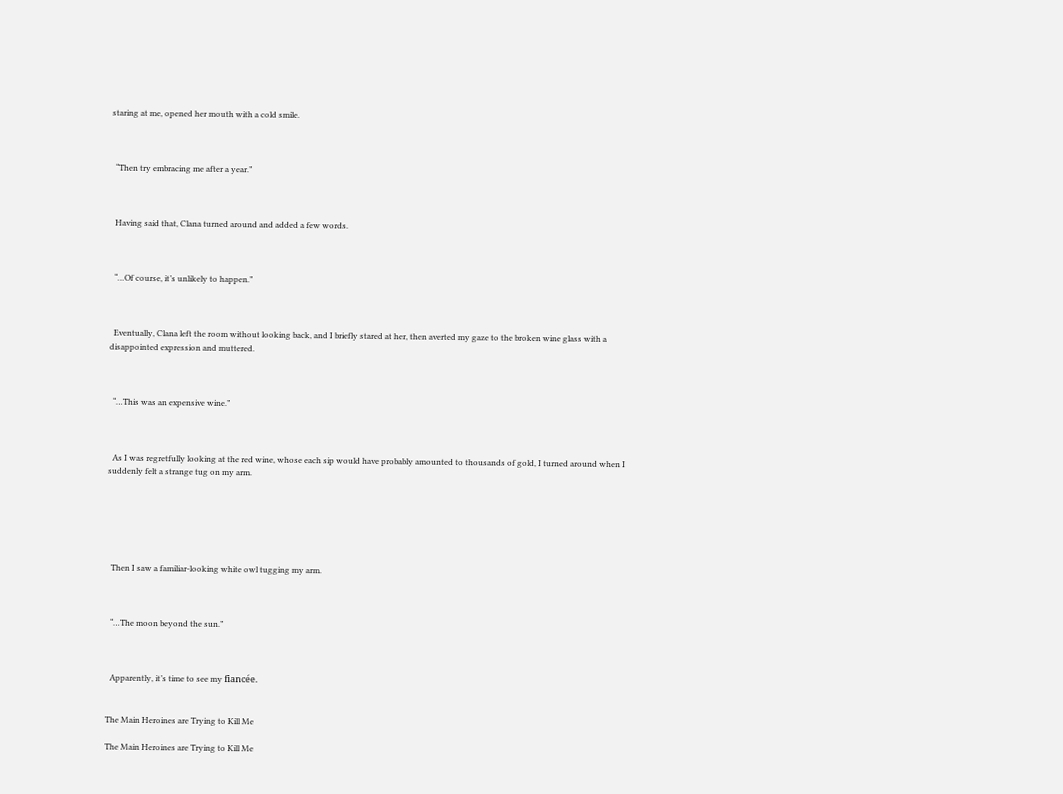staring at me, opened her mouth with a cold smile.



  “Then try embracing me after a year.”



  Having said that, Clana turned around and added a few words.



  “…Of course, it’s unlikely to happen.”



  Eventually, Clana left the room without looking back, and I briefly stared at her, then averted my gaze to the broken wine glass with a disappointed expression and muttered.



  “…This was an expensive wine.”



  As I was regretfully looking at the red wine, whose each sip would have probably amounted to thousands of gold, I turned around when I suddenly felt a strange tug on my arm.






  Then I saw a familiar-looking white owl tugging my arm.



  “…The moon beyond the sun.”



  Apparently, it’s time to see my fiancée.


The Main Heroines are Trying to Kill Me

The Main Heroines are Trying to Kill Me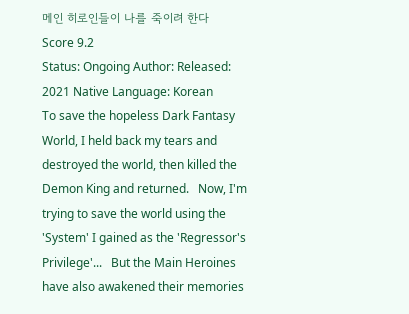메인 히로인들이 나를 죽이려 한다
Score 9.2
Status: Ongoing Author: Released: 2021 Native Language: Korean
To save the hopeless Dark Fantasy World, I held back my tears and destroyed the world, then killed the Demon King and returned.   Now, I'm trying to save the world using the 'System' I gained as the 'Regressor's Privilege'...   But the Main Heroines have also awakened their memories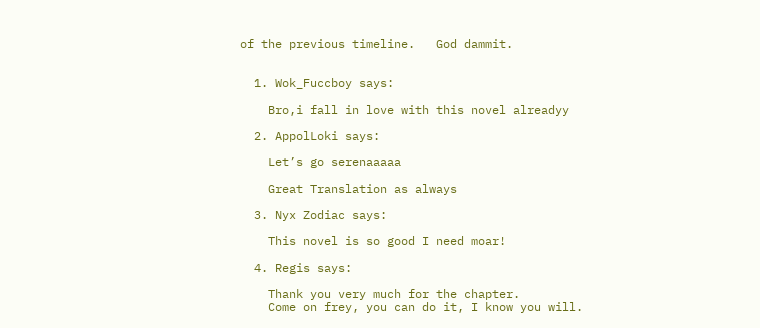of the previous timeline.   God dammit.


  1. Wok_Fuccboy says:

    Bro,i fall in love with this novel alreadyy

  2. AppolLoki says:

    Let’s go serenaaaaa

    Great Translation as always

  3. Nyx Zodiac says:

    This novel is so good I need moar!

  4. Regis says:

    Thank you very much for the chapter.
    Come on frey, you can do it, I know you will.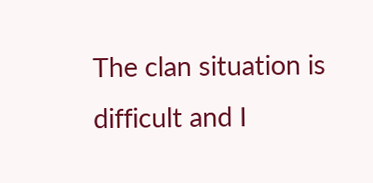The clan situation is difficult and I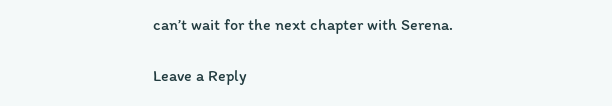can’t wait for the next chapter with Serena.

Leave a Reply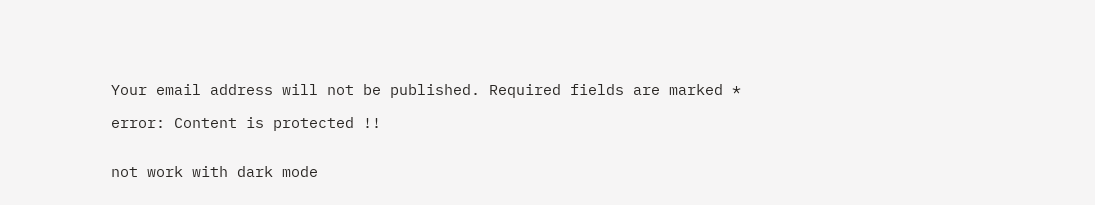Your email address will not be published. Required fields are marked *

error: Content is protected !!


not work with dark mode